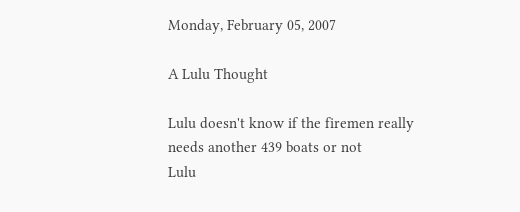Monday, February 05, 2007

A Lulu Thought

Lulu doesn't know if the firemen really needs another 439 boats or not
Lulu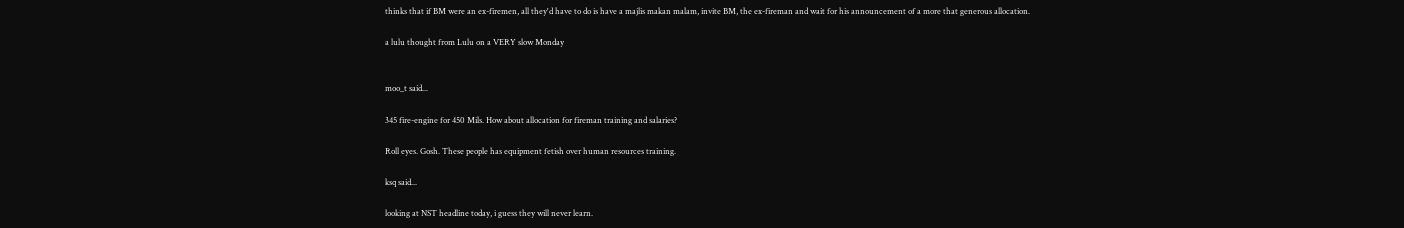thinks that if BM were an ex-firemen, all they'd have to do is have a majlis makan malam, invite BM, the ex-fireman and wait for his announcement of a more that generous allocation.

a lulu thought from Lulu on a VERY slow Monday


moo_t said...

345 fire-engine for 450 Mils. How about allocation for fireman training and salaries?

Roll eyes. Gosh. These people has equipment fetish over human resources training.

ksq said...

looking at NST headline today, i guess they will never learn.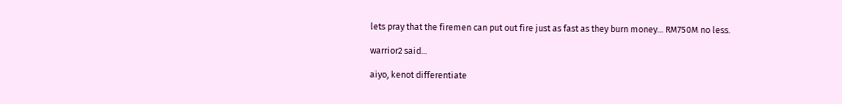lets pray that the firemen can put out fire just as fast as they burn money... RM750M no less.

warrior2 said...

aiyo, kenot differentiate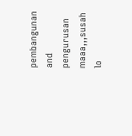pembangunan and pengurusan maaa,,,susah lo